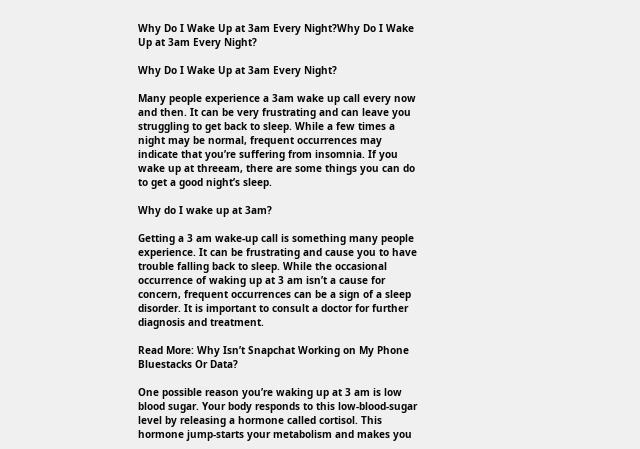Why Do I Wake Up at 3am Every Night?Why Do I Wake Up at 3am Every Night?

Why Do I Wake Up at 3am Every Night?

Many people experience a 3am wake up call every now and then. It can be very frustrating and can leave you struggling to get back to sleep. While a few times a night may be normal, frequent occurrences may indicate that you’re suffering from insomnia. If you wake up at threeam, there are some things you can do to get a good night’s sleep.

Why do I wake up at 3am?

Getting a 3 am wake-up call is something many people experience. It can be frustrating and cause you to have trouble falling back to sleep. While the occasional occurrence of waking up at 3 am isn’t a cause for concern, frequent occurrences can be a sign of a sleep disorder. It is important to consult a doctor for further diagnosis and treatment.

Read More: Why Isn’t Snapchat Working on My Phone Bluestacks Or Data?

One possible reason you’re waking up at 3 am is low blood sugar. Your body responds to this low-blood-sugar level by releasing a hormone called cortisol. This hormone jump-starts your metabolism and makes you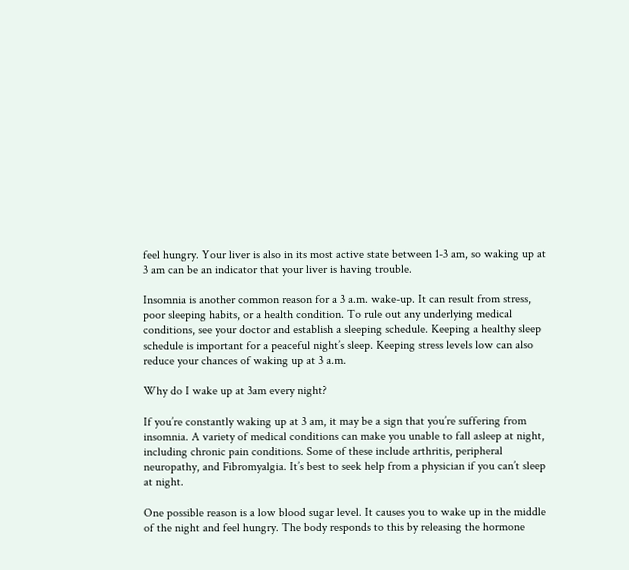feel hungry. Your liver is also in its most active state between 1-3 am, so waking up at 3 am can be an indicator that your liver is having trouble.

Insomnia is another common reason for a 3 a.m. wake-up. It can result from stress, poor sleeping habits, or a health condition. To rule out any underlying medical conditions, see your doctor and establish a sleeping schedule. Keeping a healthy sleep schedule is important for a peaceful night’s sleep. Keeping stress levels low can also reduce your chances of waking up at 3 a.m.

Why do I wake up at 3am every night?

If you’re constantly waking up at 3 am, it may be a sign that you’re suffering from insomnia. A variety of medical conditions can make you unable to fall asleep at night, including chronic pain conditions. Some of these include arthritis, peripheral neuropathy, and Fibromyalgia. It’s best to seek help from a physician if you can’t sleep at night.

One possible reason is a low blood sugar level. It causes you to wake up in the middle of the night and feel hungry. The body responds to this by releasing the hormone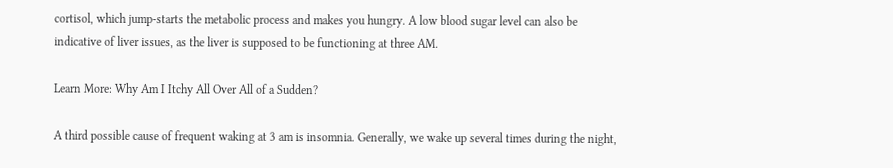cortisol, which jump-starts the metabolic process and makes you hungry. A low blood sugar level can also be indicative of liver issues, as the liver is supposed to be functioning at three AM.

Learn More: Why Am I Itchy All Over All of a Sudden?

A third possible cause of frequent waking at 3 am is insomnia. Generally, we wake up several times during the night,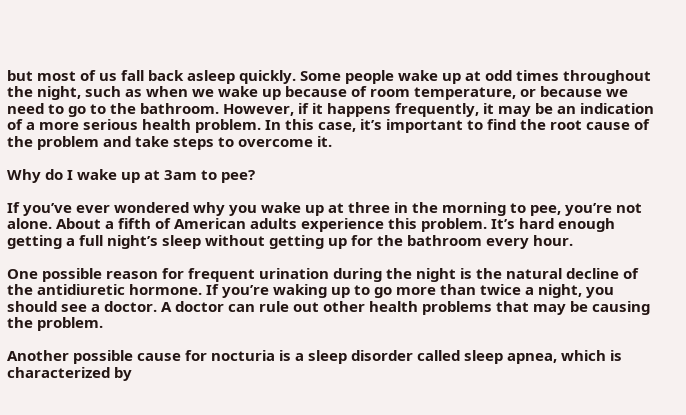but most of us fall back asleep quickly. Some people wake up at odd times throughout the night, such as when we wake up because of room temperature, or because we need to go to the bathroom. However, if it happens frequently, it may be an indication of a more serious health problem. In this case, it’s important to find the root cause of the problem and take steps to overcome it.

Why do I wake up at 3am to pee?

If you’ve ever wondered why you wake up at three in the morning to pee, you’re not alone. About a fifth of American adults experience this problem. It’s hard enough getting a full night’s sleep without getting up for the bathroom every hour.

One possible reason for frequent urination during the night is the natural decline of the antidiuretic hormone. If you’re waking up to go more than twice a night, you should see a doctor. A doctor can rule out other health problems that may be causing the problem.

Another possible cause for nocturia is a sleep disorder called sleep apnea, which is characterized by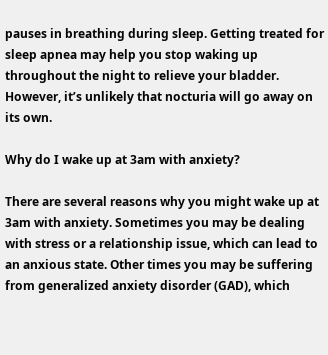pauses in breathing during sleep. Getting treated for sleep apnea may help you stop waking up throughout the night to relieve your bladder. However, it’s unlikely that nocturia will go away on its own.

Why do I wake up at 3am with anxiety?

There are several reasons why you might wake up at 3am with anxiety. Sometimes you may be dealing with stress or a relationship issue, which can lead to an anxious state. Other times you may be suffering from generalized anxiety disorder (GAD), which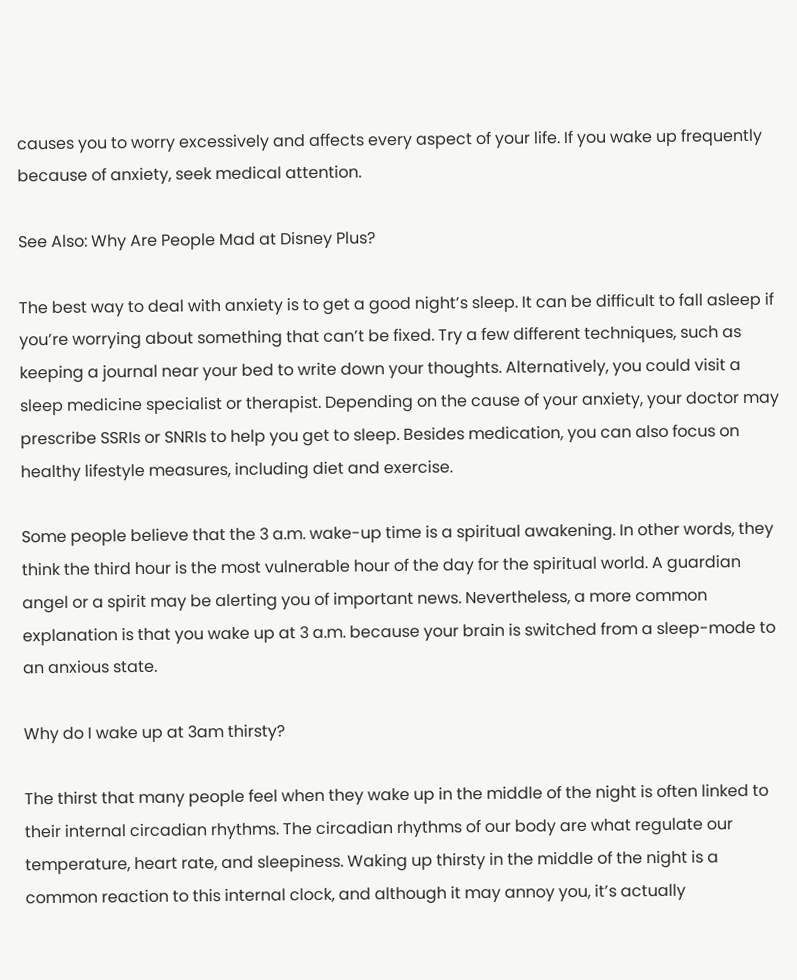causes you to worry excessively and affects every aspect of your life. If you wake up frequently because of anxiety, seek medical attention.

See Also: Why Are People Mad at Disney Plus?

The best way to deal with anxiety is to get a good night’s sleep. It can be difficult to fall asleep if you’re worrying about something that can’t be fixed. Try a few different techniques, such as keeping a journal near your bed to write down your thoughts. Alternatively, you could visit a sleep medicine specialist or therapist. Depending on the cause of your anxiety, your doctor may prescribe SSRIs or SNRIs to help you get to sleep. Besides medication, you can also focus on healthy lifestyle measures, including diet and exercise.

Some people believe that the 3 a.m. wake-up time is a spiritual awakening. In other words, they think the third hour is the most vulnerable hour of the day for the spiritual world. A guardian angel or a spirit may be alerting you of important news. Nevertheless, a more common explanation is that you wake up at 3 a.m. because your brain is switched from a sleep-mode to an anxious state.

Why do I wake up at 3am thirsty?

The thirst that many people feel when they wake up in the middle of the night is often linked to their internal circadian rhythms. The circadian rhythms of our body are what regulate our temperature, heart rate, and sleepiness. Waking up thirsty in the middle of the night is a common reaction to this internal clock, and although it may annoy you, it’s actually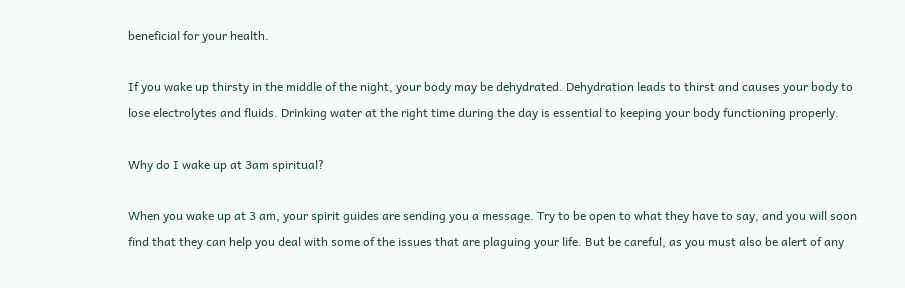beneficial for your health.

If you wake up thirsty in the middle of the night, your body may be dehydrated. Dehydration leads to thirst and causes your body to lose electrolytes and fluids. Drinking water at the right time during the day is essential to keeping your body functioning properly.

Why do I wake up at 3am spiritual?

When you wake up at 3 am, your spirit guides are sending you a message. Try to be open to what they have to say, and you will soon find that they can help you deal with some of the issues that are plaguing your life. But be careful, as you must also be alert of any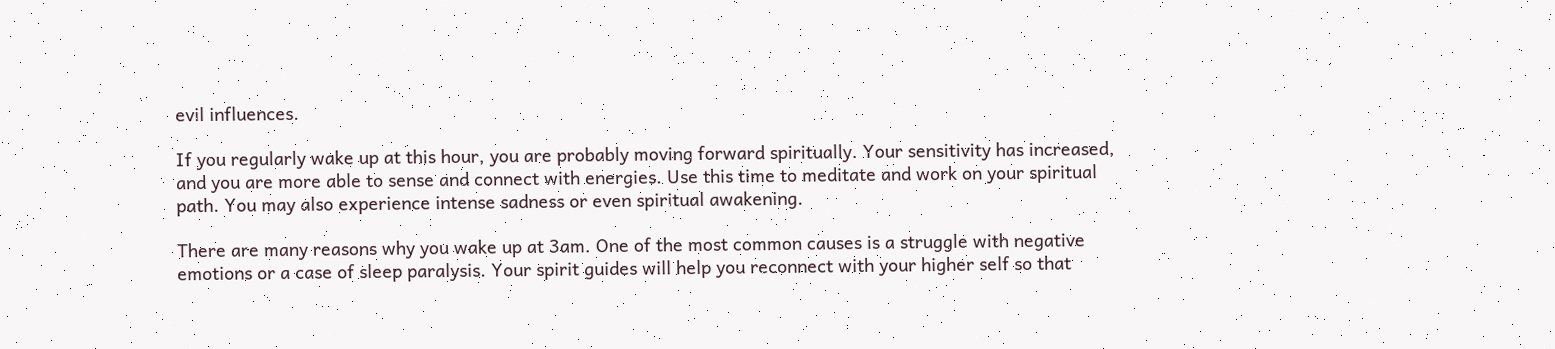evil influences.

If you regularly wake up at this hour, you are probably moving forward spiritually. Your sensitivity has increased, and you are more able to sense and connect with energies. Use this time to meditate and work on your spiritual path. You may also experience intense sadness or even spiritual awakening.

There are many reasons why you wake up at 3am. One of the most common causes is a struggle with negative emotions or a case of sleep paralysis. Your spirit guides will help you reconnect with your higher self so that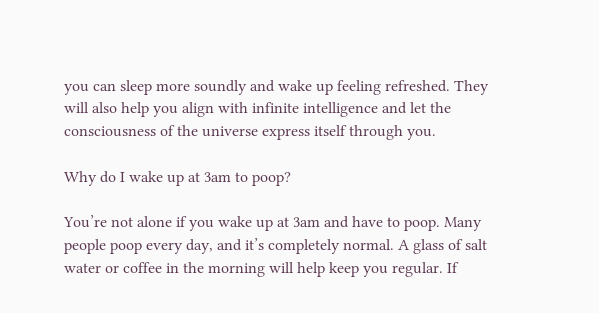you can sleep more soundly and wake up feeling refreshed. They will also help you align with infinite intelligence and let the consciousness of the universe express itself through you.

Why do I wake up at 3am to poop?

You’re not alone if you wake up at 3am and have to poop. Many people poop every day, and it’s completely normal. A glass of salt water or coffee in the morning will help keep you regular. If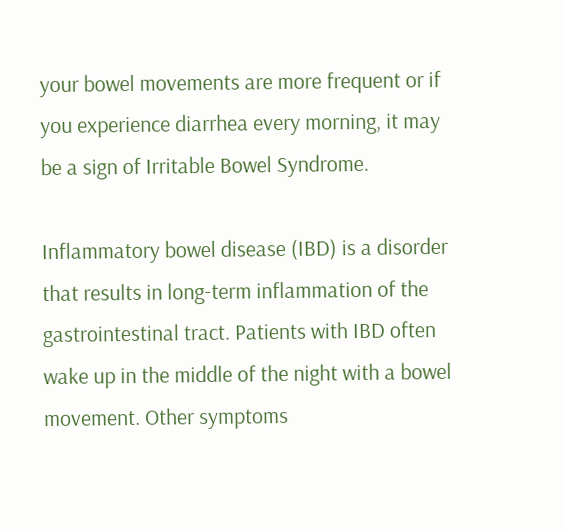your bowel movements are more frequent or if you experience diarrhea every morning, it may be a sign of Irritable Bowel Syndrome.

Inflammatory bowel disease (IBD) is a disorder that results in long-term inflammation of the gastrointestinal tract. Patients with IBD often wake up in the middle of the night with a bowel movement. Other symptoms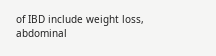of IBD include weight loss, abdominal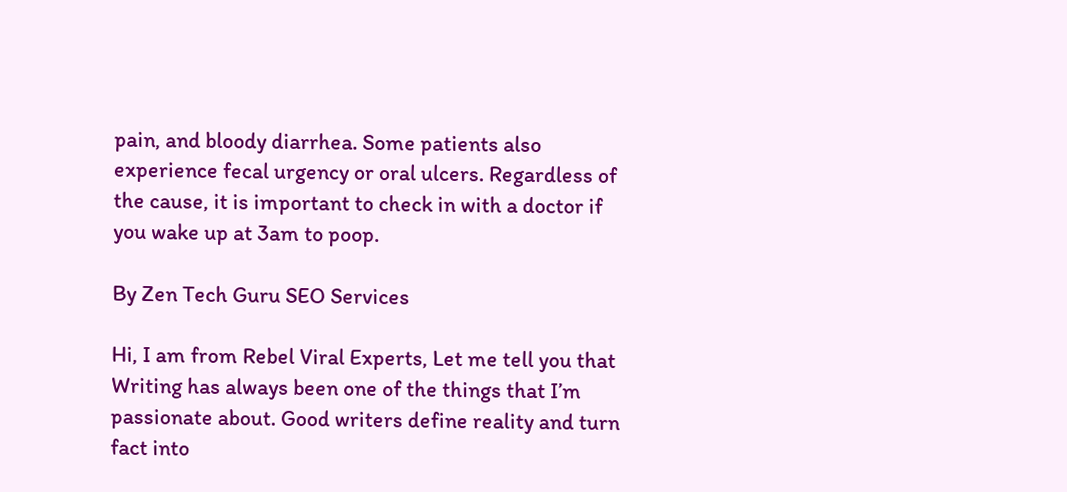pain, and bloody diarrhea. Some patients also experience fecal urgency or oral ulcers. Regardless of the cause, it is important to check in with a doctor if you wake up at 3am to poop.

By Zen Tech Guru SEO Services

Hi, I am from Rebel Viral Experts, Let me tell you that Writing has always been one of the things that I’m passionate about. Good writers define reality and turn fact into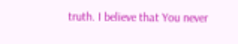truth. I believe that You never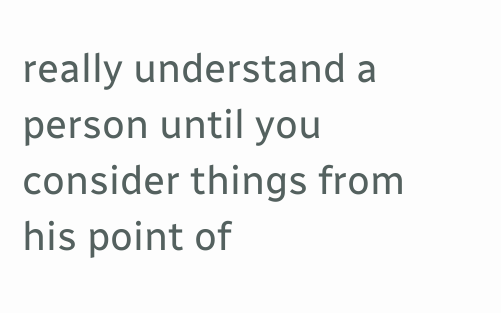really understand a person until you consider things from his point of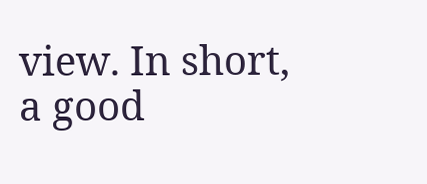view. In short, a good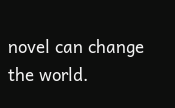novel can change the world.